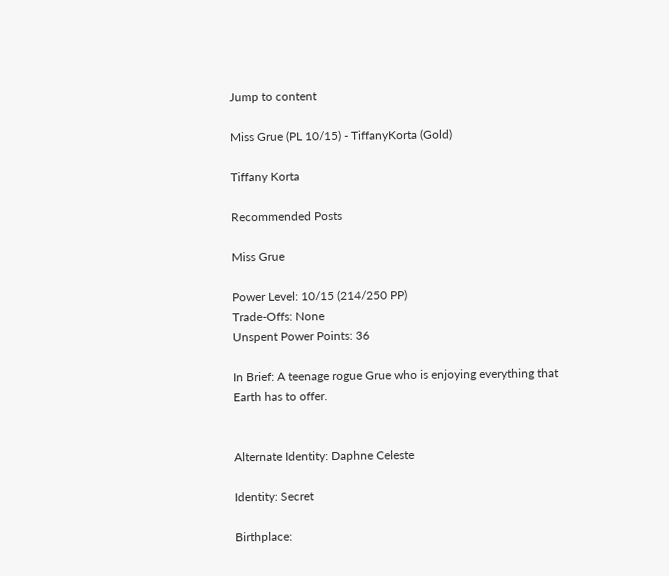Jump to content

Miss Grue (PL 10/15) - TiffanyKorta (Gold)

Tiffany Korta

Recommended Posts

Miss Grue

Power Level: 10/15 (214/250 PP)
Trade-Offs: None
Unspent Power Points: 36

In Brief: A teenage rogue Grue who is enjoying everything that Earth has to offer.


Alternate Identity: Daphne Celeste

Identity: Secret

Birthplace: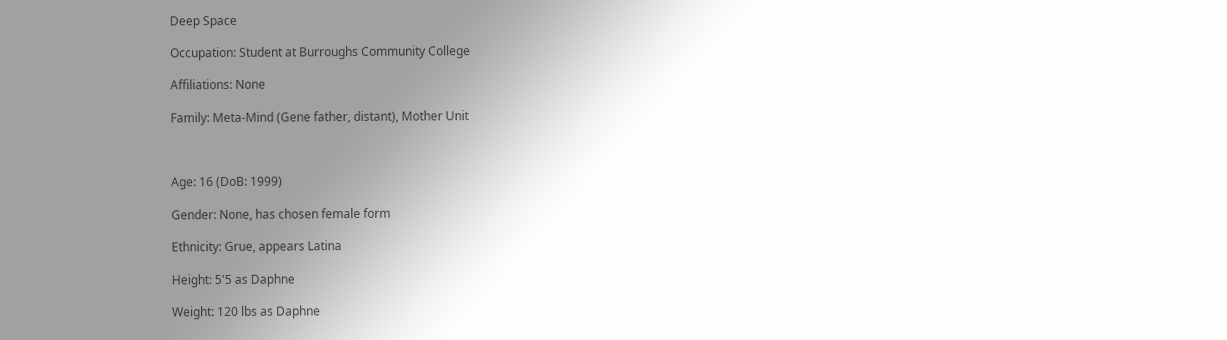Deep Space

Occupation: Student at Burroughs Community College

Affiliations: None

Family: Meta-Mind (Gene father, distant), Mother Unit



Age: 16 (DoB: 1999)

Gender: None, has chosen female form

Ethnicity: Grue, appears Latina

Height: 5'5 as Daphne

Weight: 120 lbs as Daphne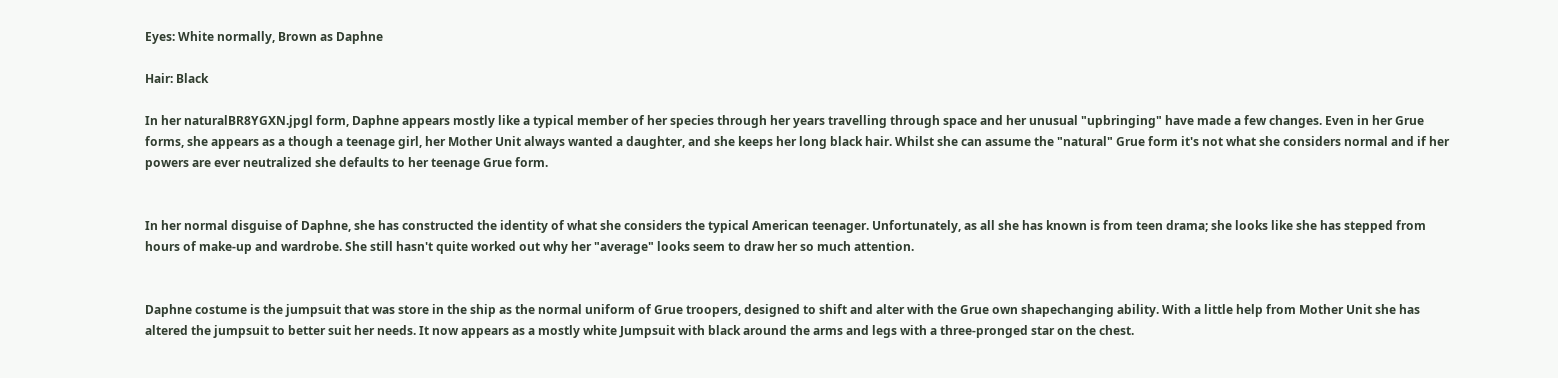Eyes: White normally, Brown as Daphne

Hair: Black

In her naturalBR8YGXN.jpgl form, Daphne appears mostly like a typical member of her species through her years travelling through space and her unusual "upbringing" have made a few changes. Even in her Grue forms, she appears as a though a teenage girl, her Mother Unit always wanted a daughter, and she keeps her long black hair. Whilst she can assume the "natural" Grue form it's not what she considers normal and if her powers are ever neutralized she defaults to her teenage Grue form.


In her normal disguise of Daphne, she has constructed the identity of what she considers the typical American teenager. Unfortunately, as all she has known is from teen drama; she looks like she has stepped from hours of make-up and wardrobe. She still hasn't quite worked out why her "average" looks seem to draw her so much attention.


Daphne costume is the jumpsuit that was store in the ship as the normal uniform of Grue troopers, designed to shift and alter with the Grue own shapechanging ability. With a little help from Mother Unit she has altered the jumpsuit to better suit her needs. It now appears as a mostly white Jumpsuit with black around the arms and legs with a three-pronged star on the chest.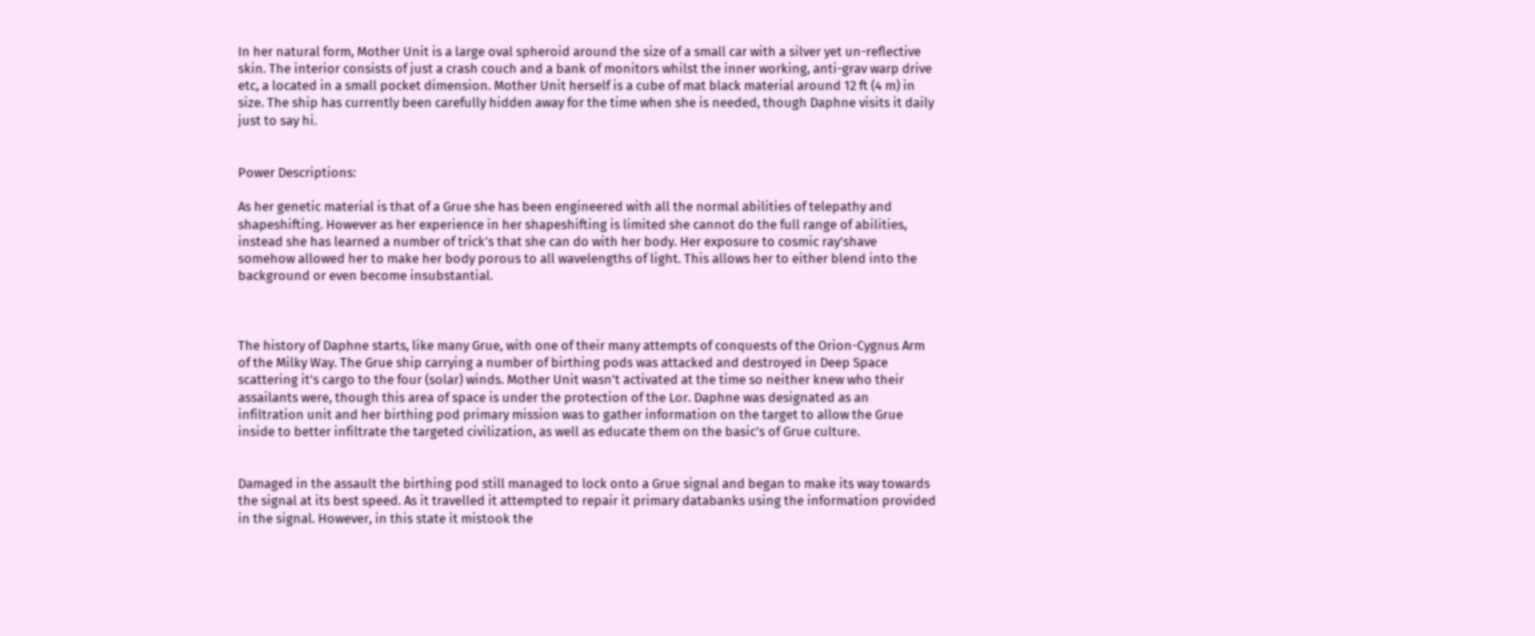In her natural form, Mother Unit is a large oval spheroid around the size of a small car with a silver yet un-reflective skin. The interior consists of just a crash couch and a bank of monitors whilst the inner working, anti-grav warp drive etc, a located in a small pocket dimension. Mother Unit herself is a cube of mat black material around 12 ft (4 m) in size. The ship has currently been carefully hidden away for the time when she is needed, though Daphne visits it daily just to say hi.


Power Descriptions:

As her genetic material is that of a Grue she has been engineered with all the normal abilities of telepathy and shapeshifting. However as her experience in her shapeshifting is limited she cannot do the full range of abilities, instead she has learned a number of trick’s that she can do with her body. Her exposure to cosmic ray'shave somehow allowed her to make her body porous to all wavelengths of light. This allows her to either blend into the background or even become insubstantial.



The history of Daphne starts, like many Grue, with one of their many attempts of conquests of the Orion-Cygnus Arm of the Milky Way. The Grue ship carrying a number of birthing pods was attacked and destroyed in Deep Space scattering it's cargo to the four (solar) winds. Mother Unit wasn't activated at the time so neither knew who their assailants were, though this area of space is under the protection of the Lor. Daphne was designated as an infiltration unit and her birthing pod primary mission was to gather information on the target to allow the Grue inside to better infiltrate the targeted civilization, as well as educate them on the basic’s of Grue culture.


Damaged in the assault the birthing pod still managed to lock onto a Grue signal and began to make its way towards the signal at its best speed. As it travelled it attempted to repair it primary databanks using the information provided in the signal. However, in this state it mistook the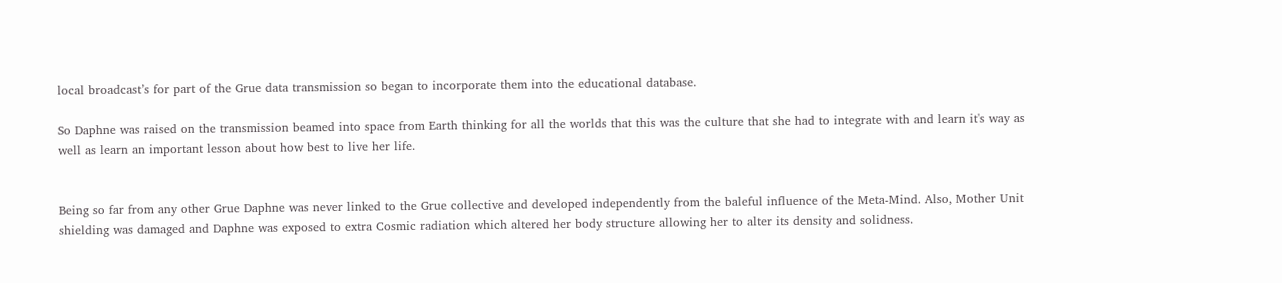local broadcast’s for part of the Grue data transmission so began to incorporate them into the educational database.

So Daphne was raised on the transmission beamed into space from Earth thinking for all the worlds that this was the culture that she had to integrate with and learn it's way as well as learn an important lesson about how best to live her life.


Being so far from any other Grue Daphne was never linked to the Grue collective and developed independently from the baleful influence of the Meta-Mind. Also, Mother Unit shielding was damaged and Daphne was exposed to extra Cosmic radiation which altered her body structure allowing her to alter its density and solidness.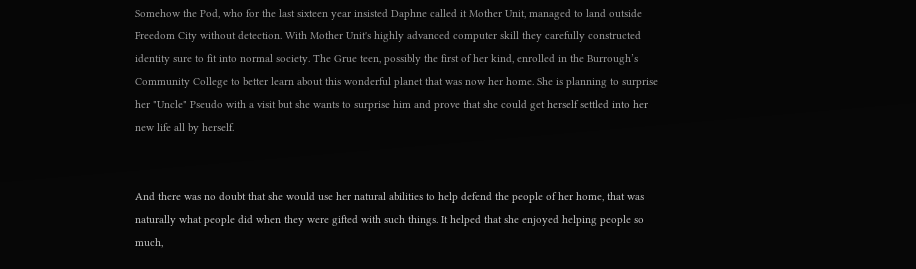Somehow the Pod, who for the last sixteen year insisted Daphne called it Mother Unit, managed to land outside Freedom City without detection. With Mother Unit's highly advanced computer skill they carefully constructed identity sure to fit into normal society. The Grue teen, possibly the first of her kind, enrolled in the Burrough’s Community College to better learn about this wonderful planet that was now her home. She is planning to surprise her "Uncle" Pseudo with a visit but she wants to surprise him and prove that she could get herself settled into her new life all by herself.


And there was no doubt that she would use her natural abilities to help defend the people of her home, that was naturally what people did when they were gifted with such things. It helped that she enjoyed helping people so much,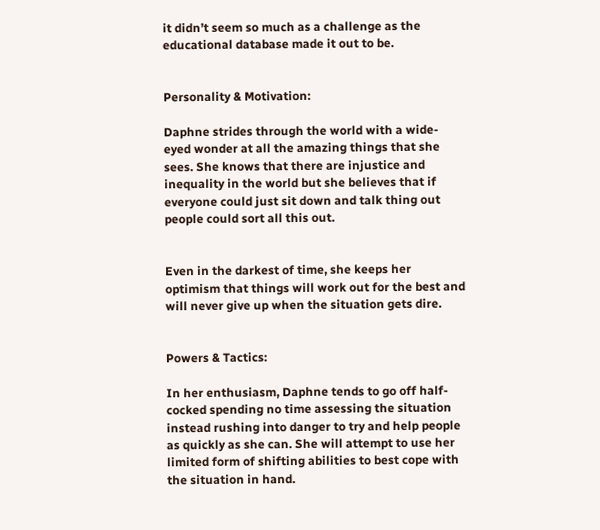it didn’t seem so much as a challenge as the educational database made it out to be.


Personality & Motivation:

Daphne strides through the world with a wide-eyed wonder at all the amazing things that she sees. She knows that there are injustice and inequality in the world but she believes that if everyone could just sit down and talk thing out people could sort all this out.


Even in the darkest of time, she keeps her optimism that things will work out for the best and will never give up when the situation gets dire.


Powers & Tactics:

In her enthusiasm, Daphne tends to go off half-cocked spending no time assessing the situation instead rushing into danger to try and help people as quickly as she can. She will attempt to use her limited form of shifting abilities to best cope with the situation in hand.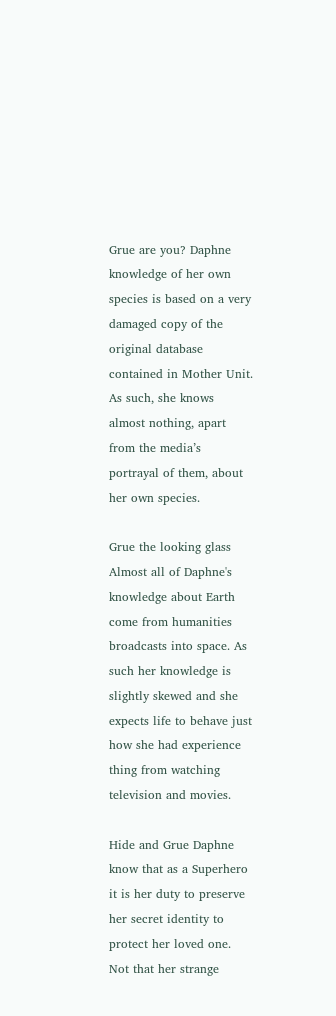Grue are you? Daphne knowledge of her own species is based on a very damaged copy of the original database contained in Mother Unit. As such, she knows almost nothing, apart from the media’s portrayal of them, about her own species.

Grue the looking glass Almost all of Daphne's knowledge about Earth come from humanities broadcasts into space. As such her knowledge is slightly skewed and she expects life to behave just how she had experience thing from watching television and movies.

Hide and Grue Daphne know that as a Superhero it is her duty to preserve her secret identity to protect her loved one. Not that her strange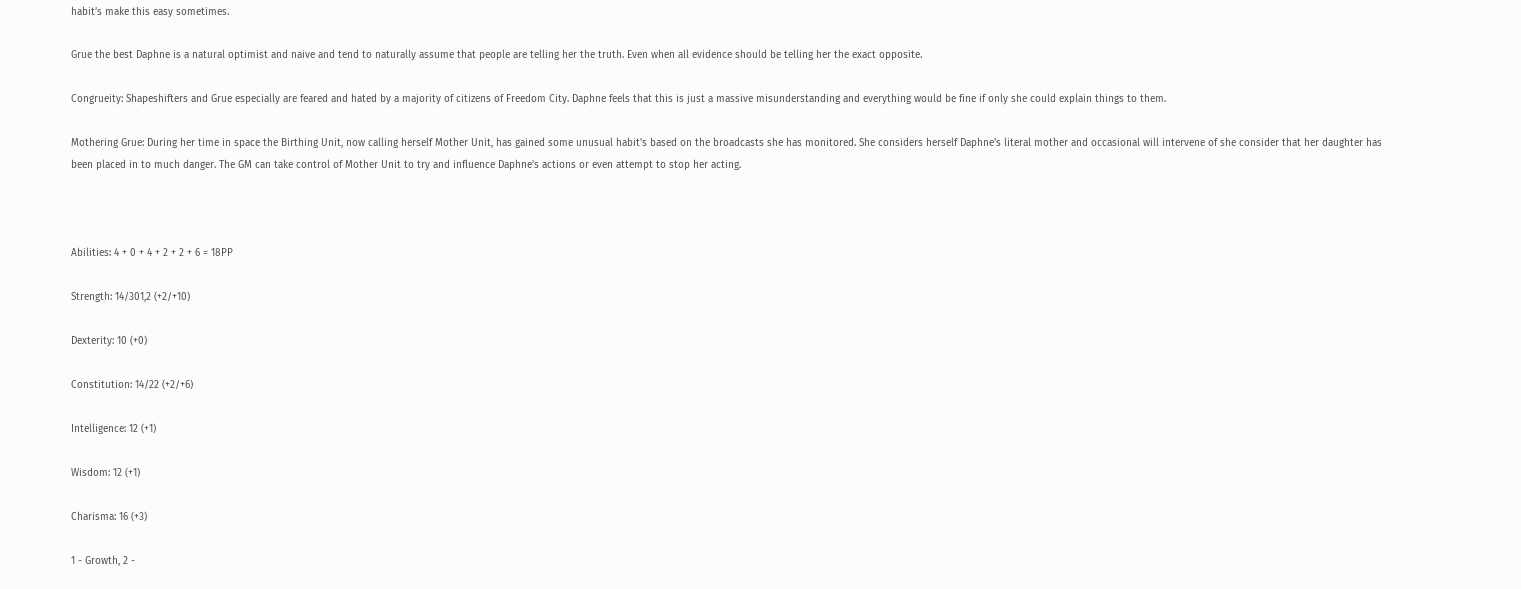habit’s make this easy sometimes.

Grue the best Daphne is a natural optimist and naive and tend to naturally assume that people are telling her the truth. Even when all evidence should be telling her the exact opposite.

Congrueity: Shapeshifters and Grue especially are feared and hated by a majority of citizens of Freedom City. Daphne feels that this is just a massive misunderstanding and everything would be fine if only she could explain things to them.

Mothering Grue: During her time in space the Birthing Unit, now calling herself Mother Unit, has gained some unusual habit's based on the broadcasts she has monitored. She considers herself Daphne's literal mother and occasional will intervene of she consider that her daughter has been placed in to much danger. The GM can take control of Mother Unit to try and influence Daphne's actions or even attempt to stop her acting.



Abilities: 4 + 0 + 4 + 2 + 2 + 6 = 18PP

Strength: 14/301,2 (+2/+10)

Dexterity: 10 (+0)

Constitution: 14/22 (+2/+6)

Intelligence: 12 (+1)

Wisdom: 12 (+1)

Charisma: 16 (+3)

1 - Growth, 2 -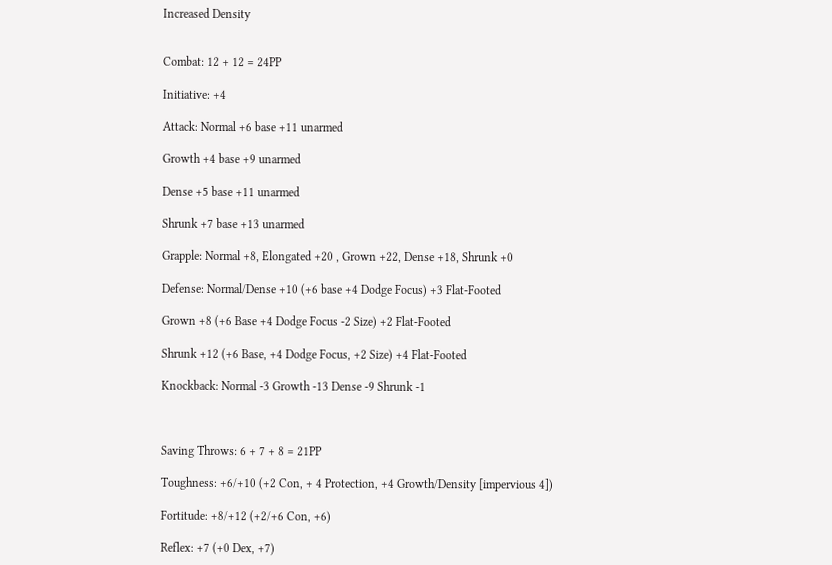Increased Density


Combat: 12 + 12 = 24PP

Initiative: +4

Attack: Normal +6 base +11 unarmed

Growth +4 base +9 unarmed

Dense +5 base +11 unarmed

Shrunk +7 base +13 unarmed

Grapple: Normal +8, Elongated +20 , Grown +22, Dense +18, Shrunk +0

Defense: Normal/Dense +10 (+6 base +4 Dodge Focus) +3 Flat-Footed

Grown +8 (+6 Base +4 Dodge Focus -2 Size) +2 Flat-Footed

Shrunk +12 (+6 Base, +4 Dodge Focus, +2 Size) +4 Flat-Footed

Knockback: Normal -3 Growth -13 Dense -9 Shrunk -1



Saving Throws: 6 + 7 + 8 = 21PP

Toughness: +6/+10 (+2 Con, + 4 Protection, +4 Growth/Density [impervious 4])

Fortitude: +8/+12 (+2/+6 Con, +6)

Reflex: +7 (+0 Dex, +7)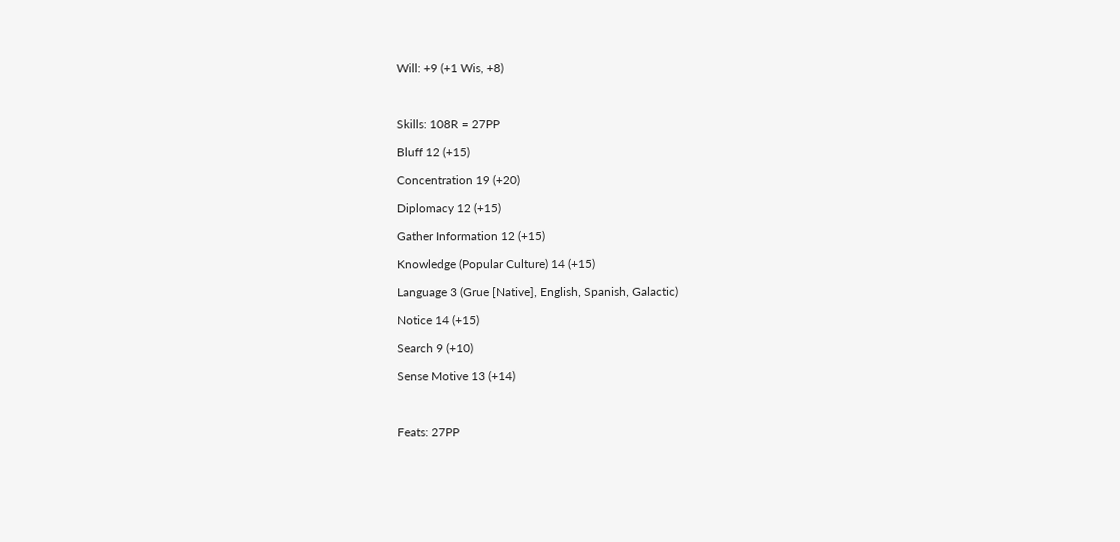Will: +9 (+1 Wis, +8)



Skills: 108R = 27PP

Bluff 12 (+15)

Concentration 19 (+20)

Diplomacy 12 (+15)

Gather Information 12 (+15)

Knowledge (Popular Culture) 14 (+15)

Language 3 (Grue [Native], English, Spanish, Galactic)

Notice 14 (+15)

Search 9 (+10)

Sense Motive 13 (+14)



Feats: 27PP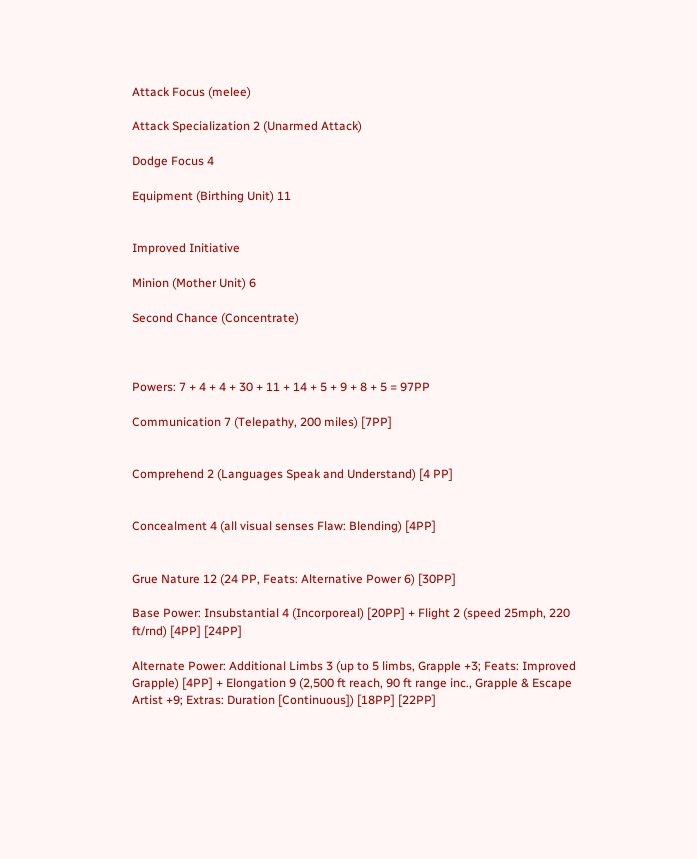Attack Focus (melee)

Attack Specialization 2 (Unarmed Attack)

Dodge Focus 4

Equipment (Birthing Unit) 11


Improved Initiative

Minion (Mother Unit) 6

Second Chance (Concentrate)



Powers: 7 + 4 + 4 + 30 + 11 + 14 + 5 + 9 + 8 + 5 = 97PP

Communication 7 (Telepathy, 200 miles) [7PP]


Comprehend 2 (Languages Speak and Understand) [4 PP]


Concealment 4 (all visual senses Flaw: Blending) [4PP]


Grue Nature 12 (24 PP, Feats: Alternative Power 6) [30PP]

Base Power: Insubstantial 4 (Incorporeal) [20PP] + Flight 2 (speed 25mph, 220 ft/rnd) [4PP] [24PP]

Alternate Power: Additional Limbs 3 (up to 5 limbs, Grapple +3; Feats: Improved Grapple) [4PP] + Elongation 9 (2,500 ft reach, 90 ft range inc., Grapple & Escape Artist +9; Extras: Duration [Continuous]) [18PP] [22PP]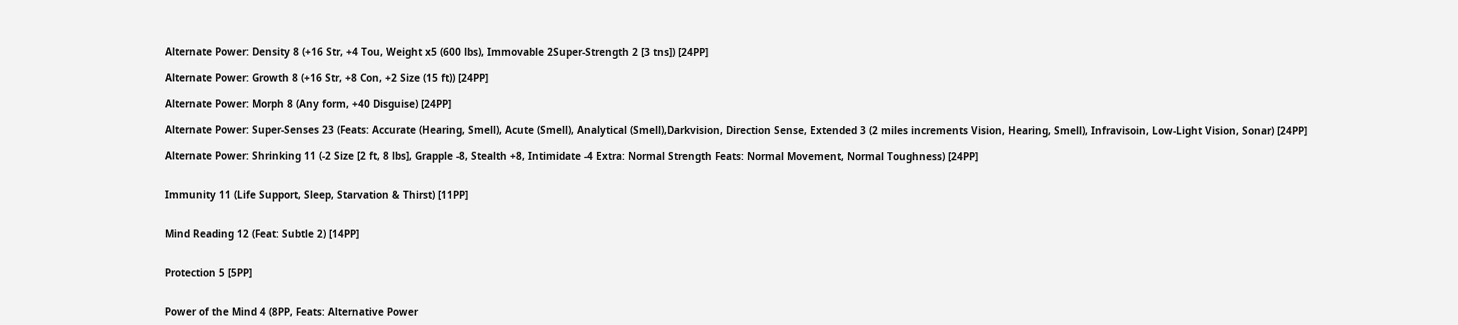Alternate Power: Density 8 (+16 Str, +4 Tou, Weight x5 (600 lbs), Immovable 2Super-Strength 2 [3 tns]) [24PP]

Alternate Power: Growth 8 (+16 Str, +8 Con, +2 Size (15 ft)) [24PP]

Alternate Power: Morph 8 (Any form, +40 Disguise) [24PP]

Alternate Power: Super-Senses 23 (Feats: Accurate (Hearing, Smell), Acute (Smell), Analytical (Smell),Darkvision, Direction Sense, Extended 3 (2 miles increments Vision, Hearing, Smell), Infravisoin, Low-Light Vision, Sonar) [24PP]

Alternate Power: Shrinking 11 (-2 Size [2 ft, 8 lbs], Grapple -8, Stealth +8, Intimidate -4 Extra: Normal Strength Feats: Normal Movement, Normal Toughness) [24PP]


Immunity 11 (Life Support, Sleep, Starvation & Thirst) [11PP]


Mind Reading 12 (Feat: Subtle 2) [14PP]


Protection 5 [5PP]


Power of the Mind 4 (8PP, Feats: Alternative Power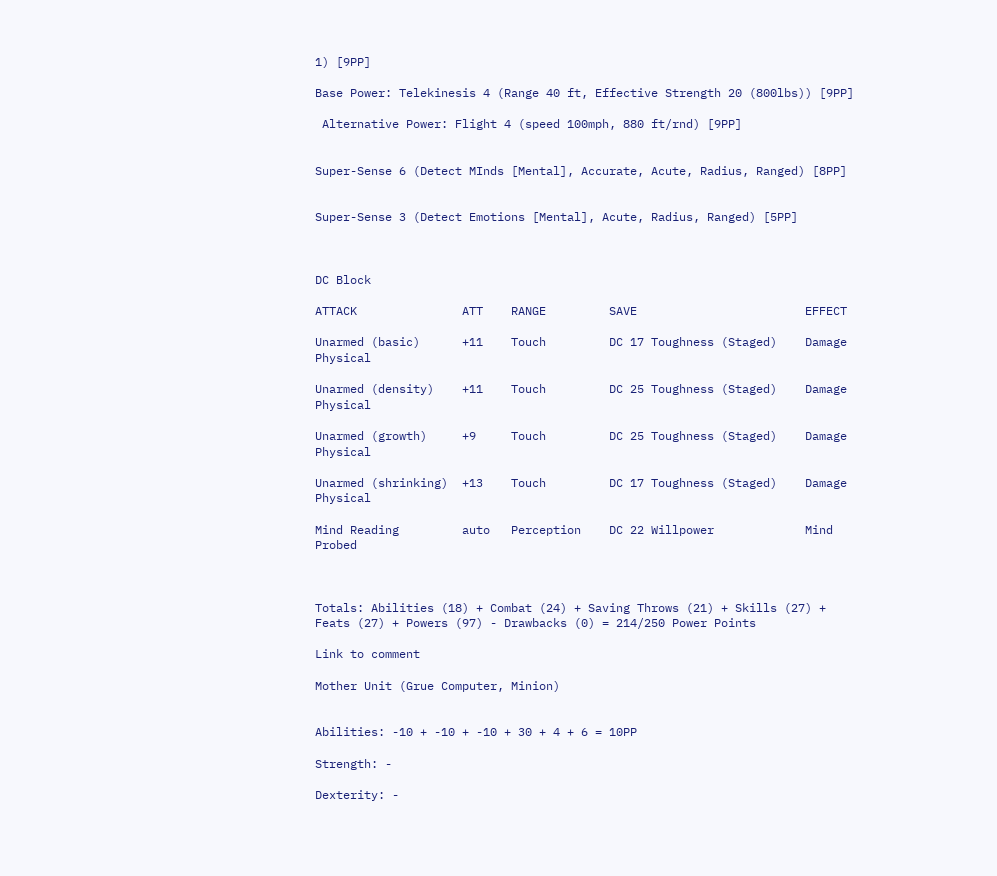1) [9PP]

Base Power: Telekinesis 4 (Range 40 ft, Effective Strength 20 (800lbs)) [9PP]

 Alternative Power: Flight 4 (speed 100mph, 880 ft/rnd) [9PP]


Super-Sense 6 (Detect MInds [Mental], Accurate, Acute, Radius, Ranged) [8PP]


Super-Sense 3 (Detect Emotions [Mental], Acute, Radius, Ranged) [5PP]



DC Block

ATTACK               ATT    RANGE         SAVE                        EFFECT

Unarmed (basic)      +11    Touch         DC 17 Toughness (Staged)    Damage Physical

Unarmed (density)    +11    Touch         DC 25 Toughness (Staged)    Damage Physical

Unarmed (growth)     +9     Touch         DC 25 Toughness (Staged)    Damage Physical

Unarmed (shrinking)  +13    Touch         DC 17 Toughness (Staged)    Damage Physical

Mind Reading         auto   Perception    DC 22 Willpower             Mind Probed



Totals: Abilities (18) + Combat (24) + Saving Throws (21) + Skills (27) + Feats (27) + Powers (97) - Drawbacks (0) = 214/250 Power Points

Link to comment

Mother Unit (Grue Computer, Minion)


Abilities: -10 + -10 + -10 + 30 + 4 + 6 = 10PP

Strength: -

Dexterity: -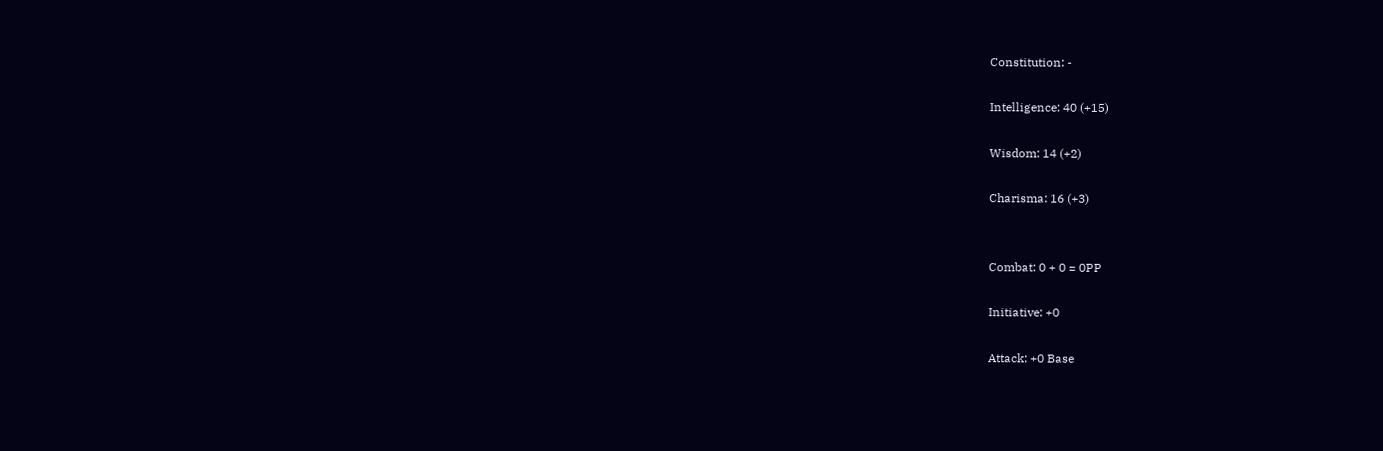Constitution: -

Intelligence: 40 (+15)

Wisdom: 14 (+2)

Charisma: 16 (+3)


Combat: 0 + 0 = 0PP

Initiative: +0

Attack: +0 Base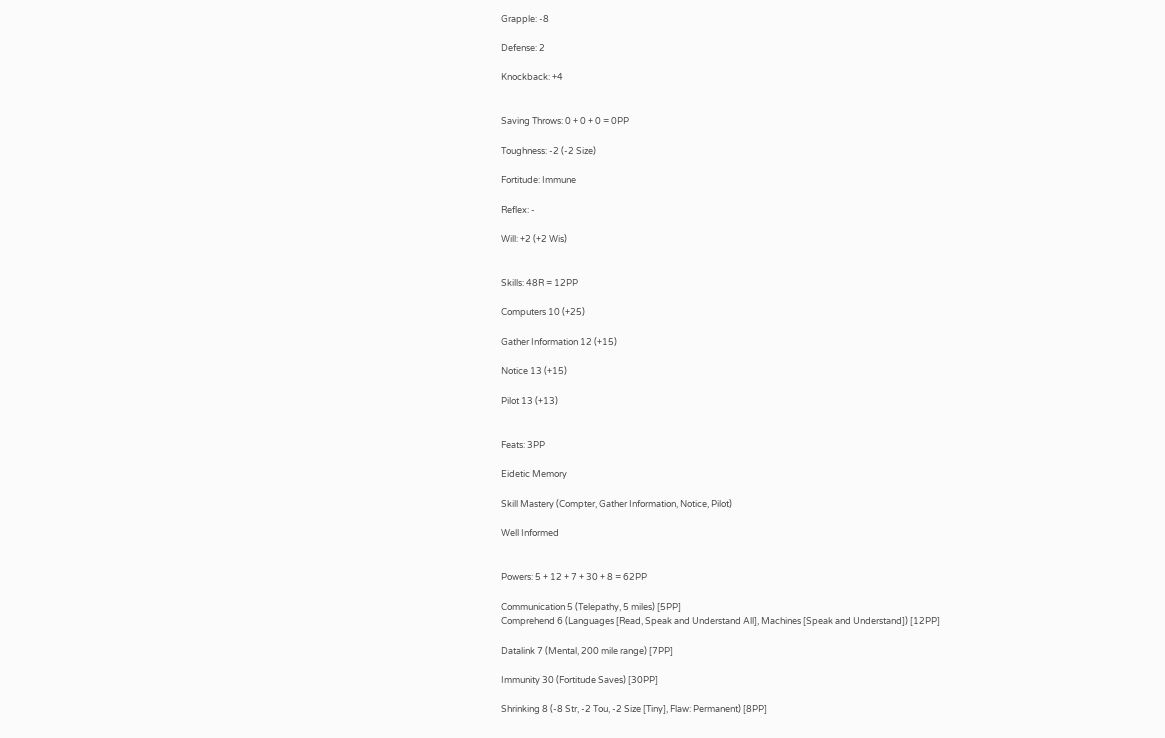Grapple: -8

Defense: 2

Knockback: +4


Saving Throws: 0 + 0 + 0 = 0PP

Toughness: -2 (-2 Size)

Fortitude: Immune

Reflex: -

Will: +2 (+2 Wis)


Skills: 48R = 12PP

Computers 10 (+25)

Gather Information 12 (+15)

Notice 13 (+15)

Pilot 13 (+13)


Feats: 3PP

Eidetic Memory

Skill Mastery (Compter, Gather Information, Notice, Pilot)

Well Informed


Powers: 5 + 12 + 7 + 30 + 8 = 62PP

Communication 5 (Telepathy, 5 miles) [5PP]
Comprehend 6 (Languages [Read, Speak and Understand All], Machines [Speak and Understand]) [12PP]

Datalink 7 (Mental, 200 mile range) [7PP]

Immunity 30 (Fortitude Saves) [30PP]

Shrinking 8 (-8 Str, -2 Tou, -2 Size [Tiny], Flaw: Permanent) [8PP]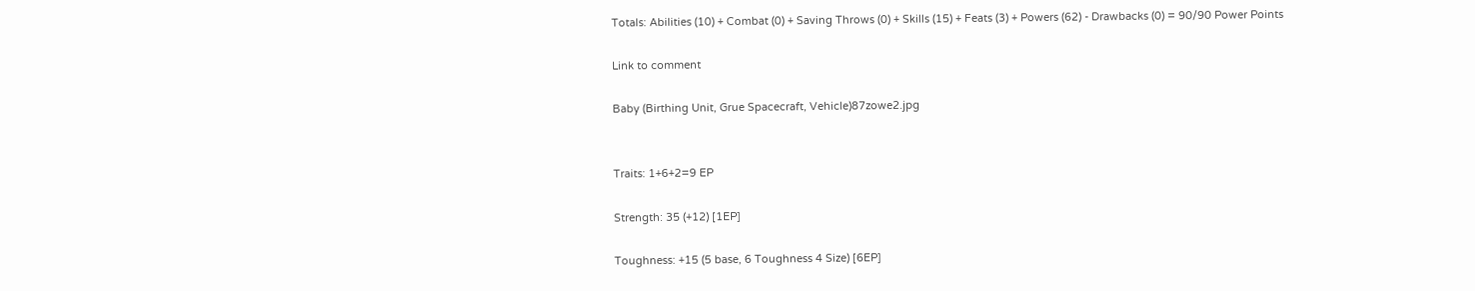Totals: Abilities (10) + Combat (0) + Saving Throws (0) + Skills (15) + Feats (3) + Powers (62) - Drawbacks (0) = 90/90 Power Points

Link to comment

Baby (Birthing Unit, Grue Spacecraft, Vehicle)87zowe2.jpg


Traits: 1+6+2=9 EP

Strength: 35 (+12) [1EP]

Toughness: +15 (5 base, 6 Toughness 4 Size) [6EP]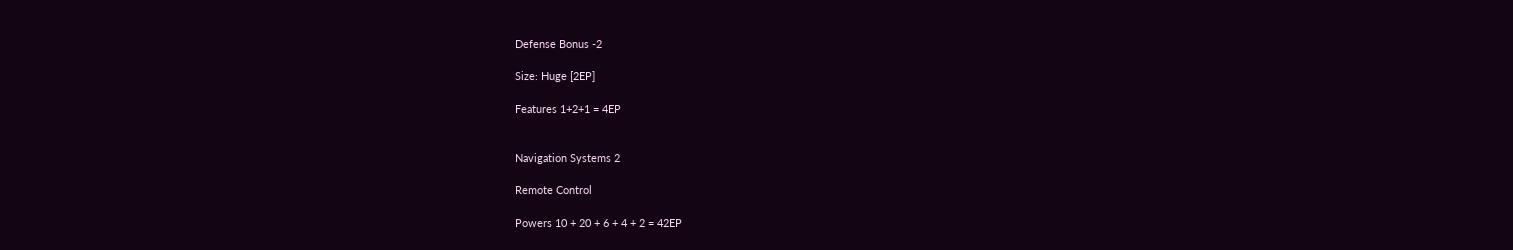Defense Bonus -2

Size: Huge [2EP]

Features 1+2+1 = 4EP


Navigation Systems 2

Remote Control

Powers 10 + 20 + 6 + 4 + 2 = 42EP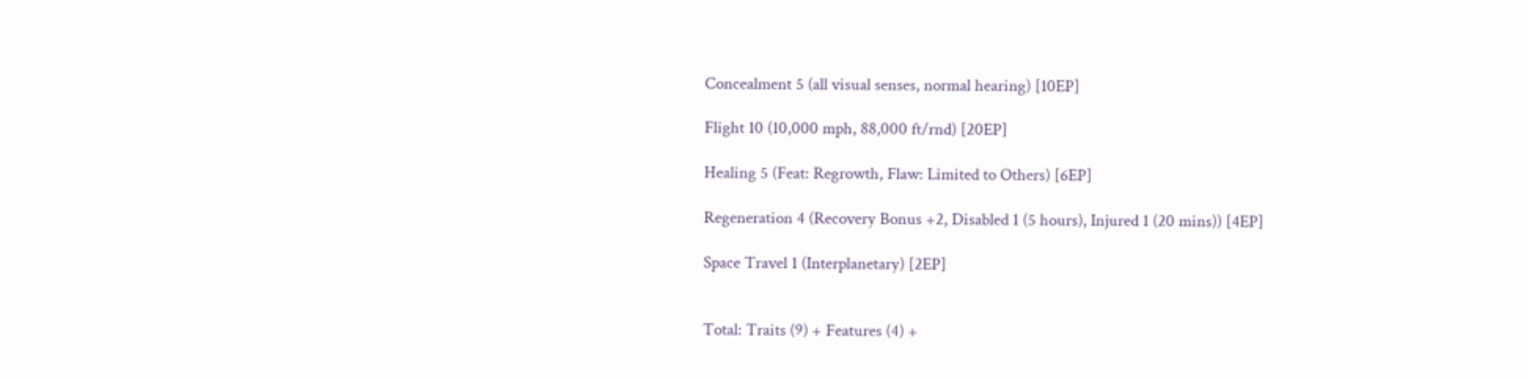Concealment 5 (all visual senses, normal hearing) [10EP]

Flight 10 (10,000 mph, 88,000 ft/rnd) [20EP]

Healing 5 (Feat: Regrowth, Flaw: Limited to Others) [6EP]

Regeneration 4 (Recovery Bonus +2, Disabled 1 (5 hours), Injured 1 (20 mins)) [4EP]

Space Travel 1 (Interplanetary) [2EP]


Total: Traits (9) + Features (4) +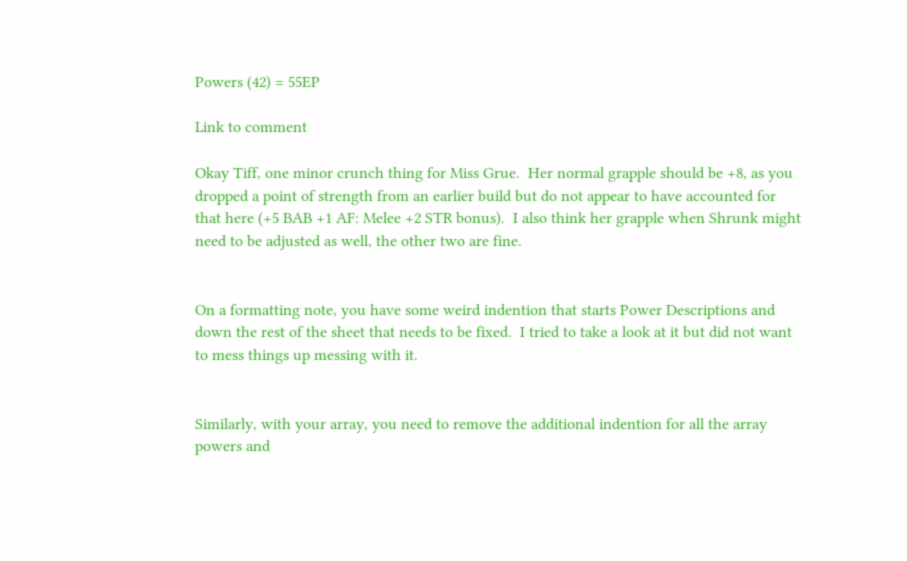Powers (42) = 55EP

Link to comment

Okay Tiff, one minor crunch thing for Miss Grue.  Her normal grapple should be +8, as you dropped a point of strength from an earlier build but do not appear to have accounted for that here (+5 BAB +1 AF: Melee +2 STR bonus).  I also think her grapple when Shrunk might need to be adjusted as well, the other two are fine.


On a formatting note, you have some weird indention that starts Power Descriptions and down the rest of the sheet that needs to be fixed.  I tried to take a look at it but did not want to mess things up messing with it.


Similarly, with your array, you need to remove the additional indention for all the array powers and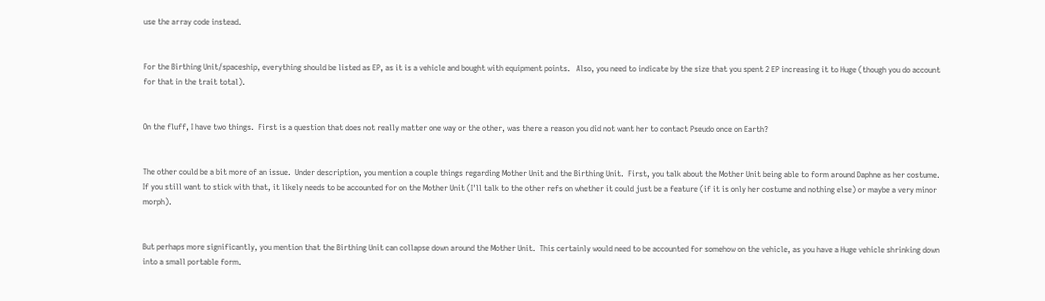use the array code instead.


For the Birthing Unit/spaceship, everything should be listed as EP, as it is a vehicle and bought with equipment points.   Also, you need to indicate by the size that you spent 2 EP increasing it to Huge (though you do account for that in the trait total).


On the fluff, I have two things.  First is a question that does not really matter one way or the other, was there a reason you did not want her to contact Pseudo once on Earth?


The other could be a bit more of an issue.  Under description, you mention a couple things regarding Mother Unit and the Birthing Unit.  First, you talk about the Mother Unit being able to form around Daphne as her costume.  If you still want to stick with that, it likely needs to be accounted for on the Mother Unit (I'll talk to the other refs on whether it could just be a feature (if it is only her costume and nothing else) or maybe a very minor morph).


But perhaps more significantly, you mention that the Birthing Unit can collapse down around the Mother Unit.  This certainly would need to be accounted for somehow on the vehicle, as you have a Huge vehicle shrinking down into a small portable form.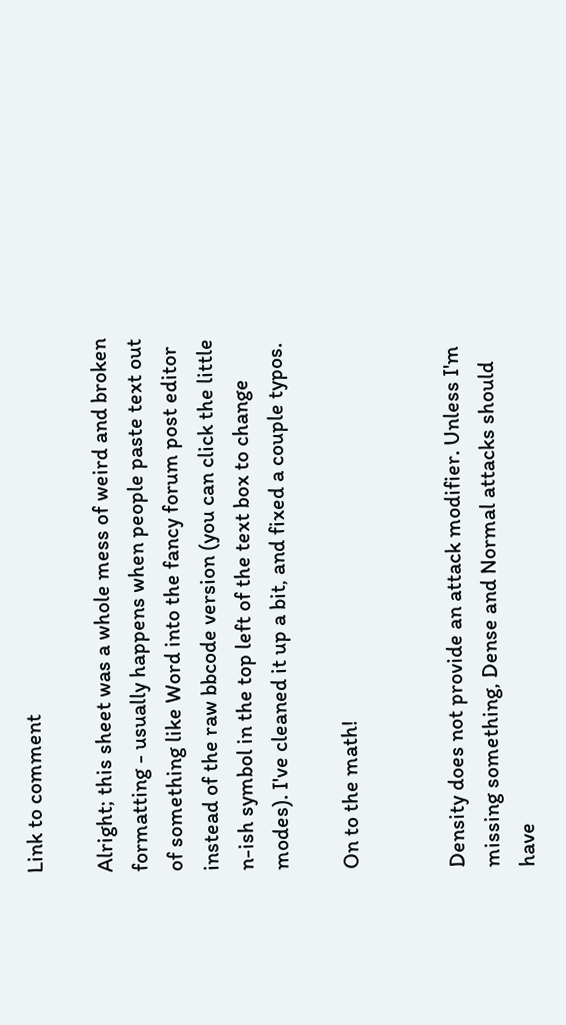Link to comment

Alright; this sheet was a whole mess of weird and broken formatting - usually happens when people paste text out of something like Word into the fancy forum post editor instead of the raw bbcode version (you can click the little n-ish symbol in the top left of the text box to change modes). I've cleaned it up a bit, and fixed a couple typos.

On to the math!


Density does not provide an attack modifier. Unless I'm missing something, Dense and Normal attacks should have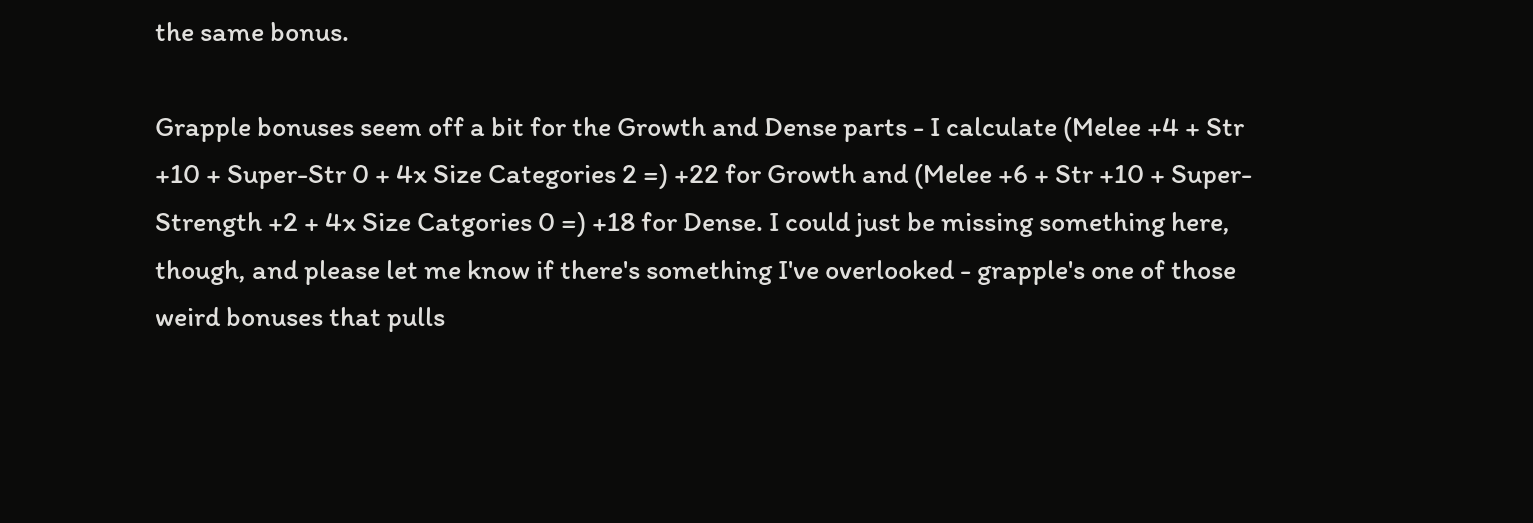the same bonus.

Grapple bonuses seem off a bit for the Growth and Dense parts - I calculate (Melee +4 + Str +10 + Super-Str 0 + 4x Size Categories 2 =) +22 for Growth and (Melee +6 + Str +10 + Super-Strength +2 + 4x Size Catgories 0 =) +18 for Dense. I could just be missing something here, though, and please let me know if there's something I've overlooked - grapple's one of those weird bonuses that pulls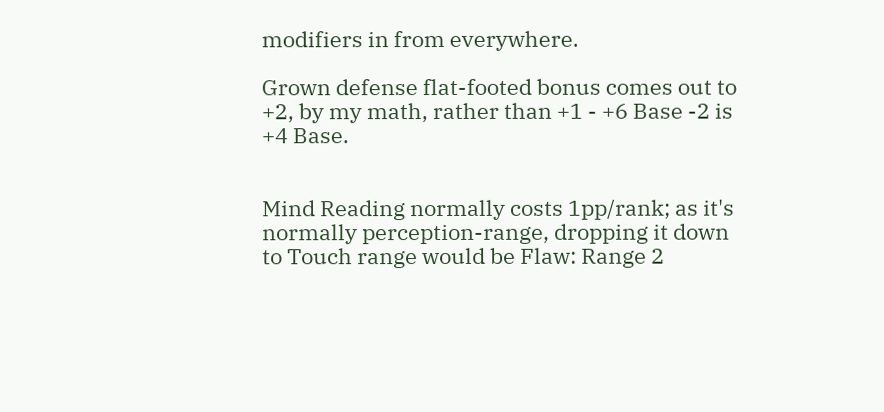modifiers in from everywhere.

Grown defense flat-footed bonus comes out to +2, by my math, rather than +1 - +6 Base -2 is +4 Base.


Mind Reading normally costs 1pp/rank; as it's normally perception-range, dropping it down to Touch range would be Flaw: Range 2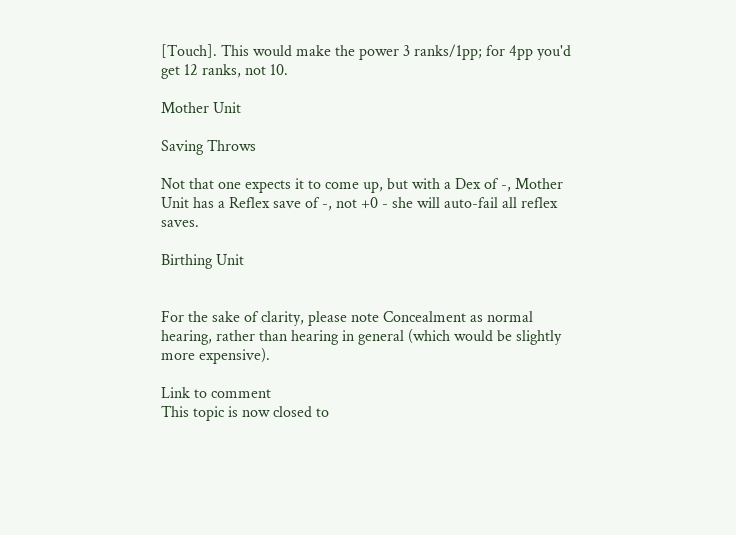[Touch]. This would make the power 3 ranks/1pp; for 4pp you'd get 12 ranks, not 10.

Mother Unit

Saving Throws

Not that one expects it to come up, but with a Dex of -, Mother Unit has a Reflex save of -, not +0 - she will auto-fail all reflex saves.

Birthing Unit


For the sake of clarity, please note Concealment as normal hearing, rather than hearing in general (which would be slightly more expensive).

Link to comment
This topic is now closed to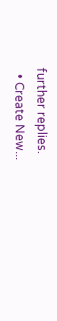further replies.
  • Create New...